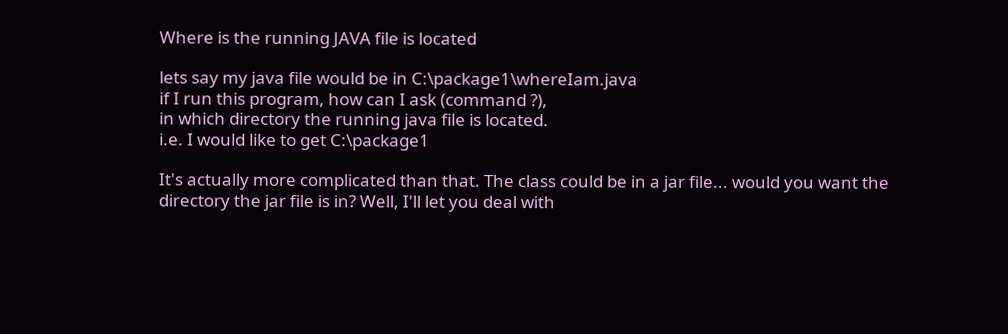Where is the running JAVA file is located

lets say my java file would be in C:\package1\whereIam.java
if I run this program, how can I ask (command ?),
in which directory the running java file is located.
i.e. I would like to get C:\package1

It's actually more complicated than that. The class could be in a jar file... would you want the directory the jar file is in? Well, I'll let you deal with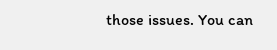those issues. You can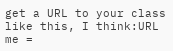get a URL to your class like this, I think:URL me =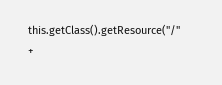this.getClass().getResource("/" +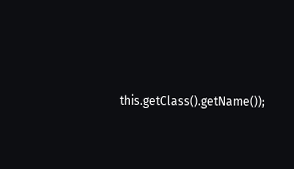this.getClass().getName());